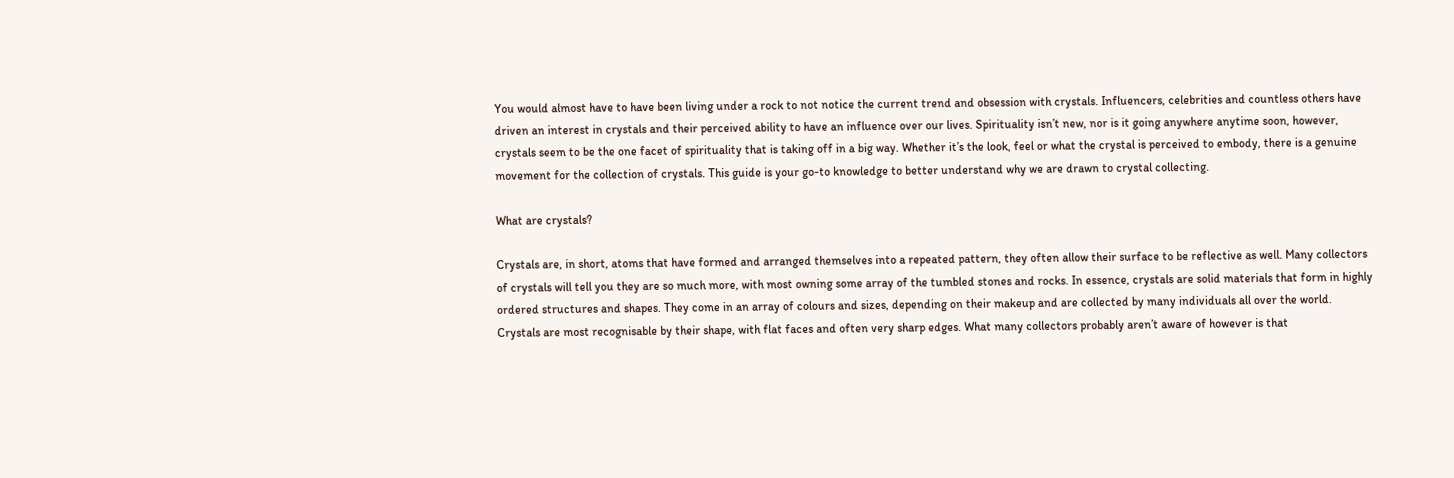You would almost have to have been living under a rock to not notice the current trend and obsession with crystals. Influencers, celebrities and countless others have driven an interest in crystals and their perceived ability to have an influence over our lives. Spirituality isn’t new, nor is it going anywhere anytime soon, however, crystals seem to be the one facet of spirituality that is taking off in a big way. Whether it’s the look, feel or what the crystal is perceived to embody, there is a genuine movement for the collection of crystals. This guide is your go-to knowledge to better understand why we are drawn to crystal collecting.

What are crystals?

Crystals are, in short, atoms that have formed and arranged themselves into a repeated pattern, they often allow their surface to be reflective as well. Many collectors of crystals will tell you they are so much more, with most owning some array of the tumbled stones and rocks. In essence, crystals are solid materials that form in highly ordered structures and shapes. They come in an array of colours and sizes, depending on their makeup and are collected by many individuals all over the world. Crystals are most recognisable by their shape, with flat faces and often very sharp edges. What many collectors probably aren’t aware of however is that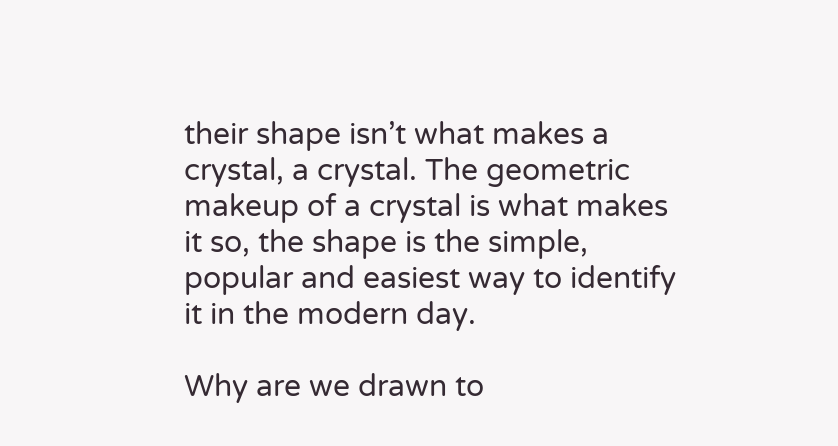their shape isn’t what makes a crystal, a crystal. The geometric makeup of a crystal is what makes it so, the shape is the simple, popular and easiest way to identify it in the modern day.

Why are we drawn to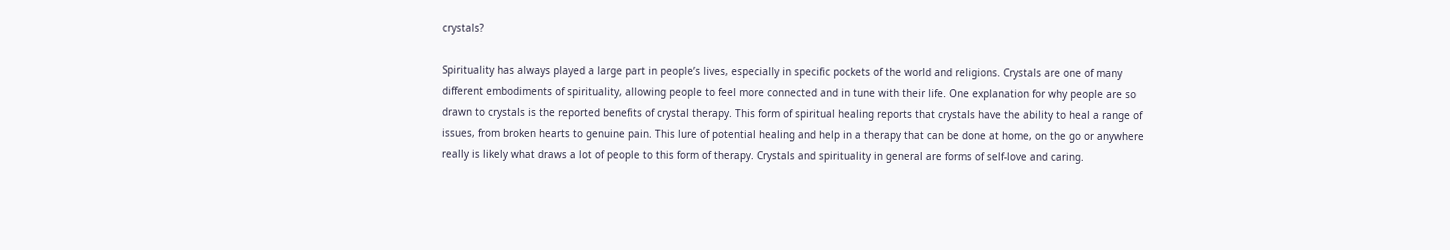crystals?

Spirituality has always played a large part in people’s lives, especially in specific pockets of the world and religions. Crystals are one of many different embodiments of spirituality, allowing people to feel more connected and in tune with their life. One explanation for why people are so drawn to crystals is the reported benefits of crystal therapy. This form of spiritual healing reports that crystals have the ability to heal a range of issues, from broken hearts to genuine pain. This lure of potential healing and help in a therapy that can be done at home, on the go or anywhere really is likely what draws a lot of people to this form of therapy. Crystals and spirituality in general are forms of self-love and caring.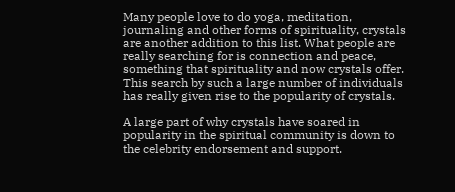Many people love to do yoga, meditation, journaling and other forms of spirituality, crystals are another addition to this list. What people are really searching for is connection and peace, something that spirituality and now crystals offer. This search by such a large number of individuals has really given rise to the popularity of crystals.

A large part of why crystals have soared in popularity in the spiritual community is down to the celebrity endorsement and support.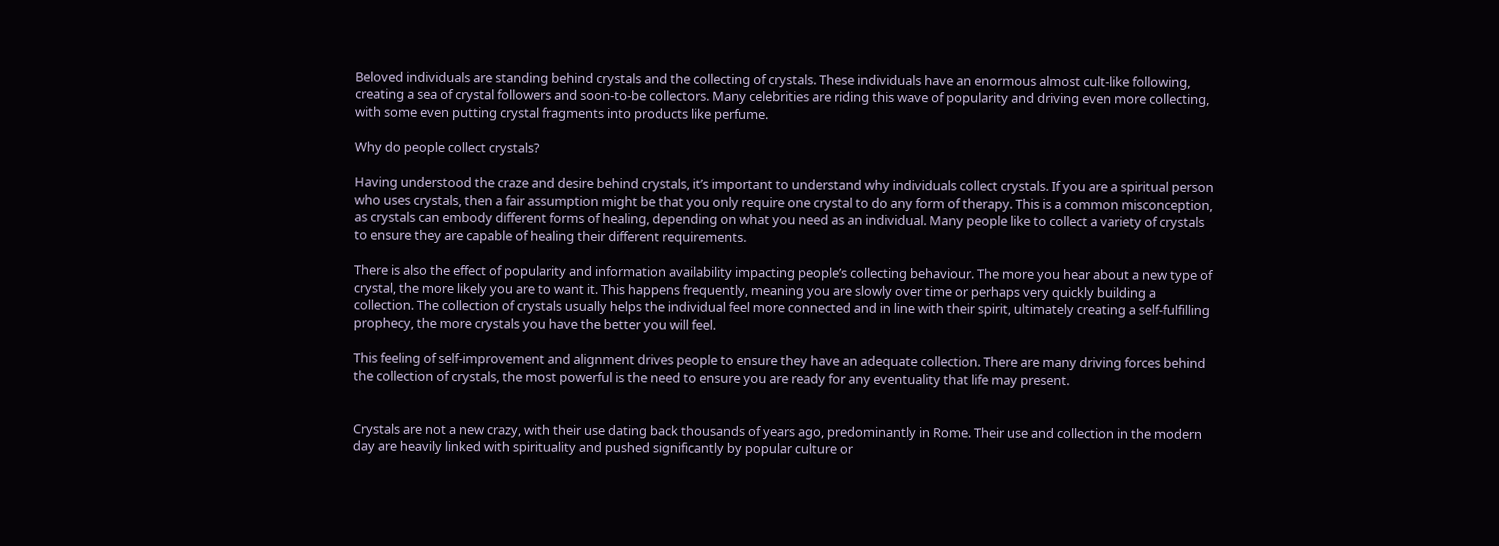Beloved individuals are standing behind crystals and the collecting of crystals. These individuals have an enormous almost cult-like following, creating a sea of crystal followers and soon-to-be collectors. Many celebrities are riding this wave of popularity and driving even more collecting, with some even putting crystal fragments into products like perfume.

Why do people collect crystals?

Having understood the craze and desire behind crystals, it’s important to understand why individuals collect crystals. If you are a spiritual person who uses crystals, then a fair assumption might be that you only require one crystal to do any form of therapy. This is a common misconception, as crystals can embody different forms of healing, depending on what you need as an individual. Many people like to collect a variety of crystals to ensure they are capable of healing their different requirements.

There is also the effect of popularity and information availability impacting people’s collecting behaviour. The more you hear about a new type of crystal, the more likely you are to want it. This happens frequently, meaning you are slowly over time or perhaps very quickly building a collection. The collection of crystals usually helps the individual feel more connected and in line with their spirit, ultimately creating a self-fulfilling prophecy, the more crystals you have the better you will feel.

This feeling of self-improvement and alignment drives people to ensure they have an adequate collection. There are many driving forces behind the collection of crystals, the most powerful is the need to ensure you are ready for any eventuality that life may present.


Crystals are not a new crazy, with their use dating back thousands of years ago, predominantly in Rome. Their use and collection in the modern day are heavily linked with spirituality and pushed significantly by popular culture or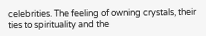celebrities. The feeling of owning crystals, their ties to spirituality and the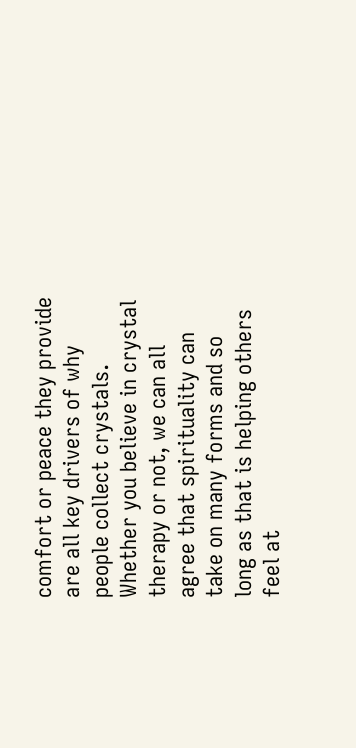comfort or peace they provide are all key drivers of why people collect crystals. Whether you believe in crystal therapy or not, we can all agree that spirituality can take on many forms and so long as that is helping others feel at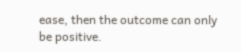ease, then the outcome can only be positive.